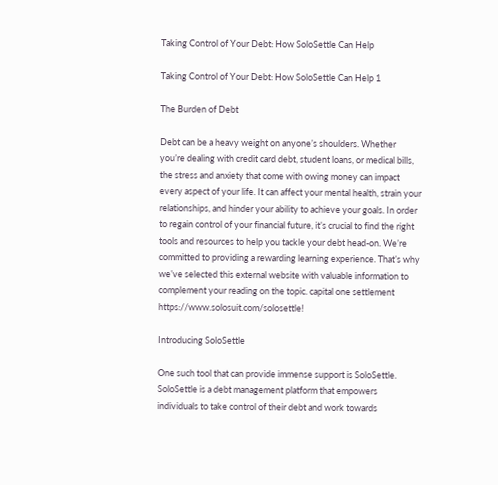Taking Control of Your Debt: How SoloSettle Can Help

Taking Control of Your Debt: How SoloSettle Can Help 1

The Burden of Debt

Debt can be a heavy weight on anyone’s shoulders. Whether you’re dealing with credit card debt, student loans, or medical bills, the stress and anxiety that come with owing money can impact every aspect of your life. It can affect your mental health, strain your relationships, and hinder your ability to achieve your goals. In order to regain control of your financial future, it’s crucial to find the right tools and resources to help you tackle your debt head-on. We’re committed to providing a rewarding learning experience. That’s why we’ve selected this external website with valuable information to complement your reading on the topic. capital one settlement https://www.solosuit.com/solosettle!

Introducing SoloSettle

One such tool that can provide immense support is SoloSettle. SoloSettle is a debt management platform that empowers individuals to take control of their debt and work towards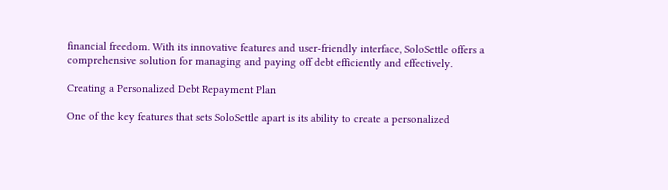financial freedom. With its innovative features and user-friendly interface, SoloSettle offers a comprehensive solution for managing and paying off debt efficiently and effectively.

Creating a Personalized Debt Repayment Plan

One of the key features that sets SoloSettle apart is its ability to create a personalized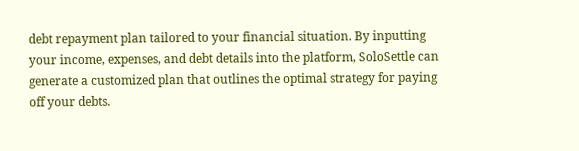debt repayment plan tailored to your financial situation. By inputting your income, expenses, and debt details into the platform, SoloSettle can generate a customized plan that outlines the optimal strategy for paying off your debts.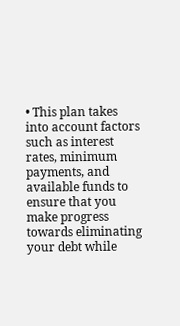• This plan takes into account factors such as interest rates, minimum payments, and available funds to ensure that you make progress towards eliminating your debt while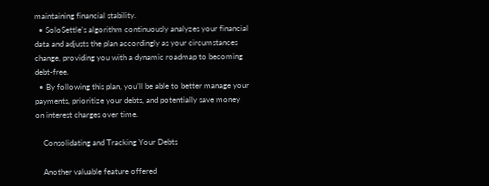maintaining financial stability.
  • SoloSettle’s algorithm continuously analyzes your financial data and adjusts the plan accordingly as your circumstances change, providing you with a dynamic roadmap to becoming debt-free.
  • By following this plan, you’ll be able to better manage your payments, prioritize your debts, and potentially save money on interest charges over time.

    Consolidating and Tracking Your Debts

    Another valuable feature offered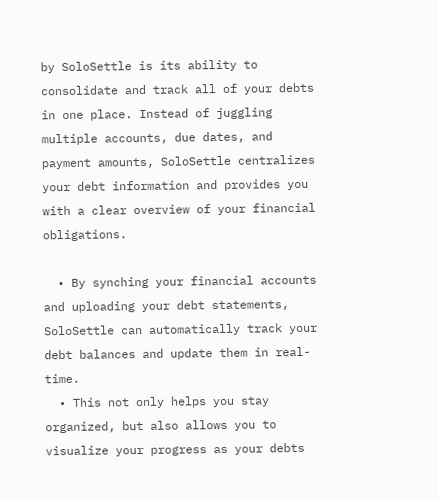by SoloSettle is its ability to consolidate and track all of your debts in one place. Instead of juggling multiple accounts, due dates, and payment amounts, SoloSettle centralizes your debt information and provides you with a clear overview of your financial obligations.

  • By synching your financial accounts and uploading your debt statements, SoloSettle can automatically track your debt balances and update them in real-time.
  • This not only helps you stay organized, but also allows you to visualize your progress as your debts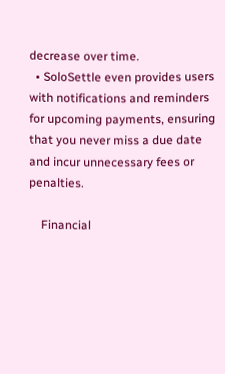decrease over time.
  • SoloSettle even provides users with notifications and reminders for upcoming payments, ensuring that you never miss a due date and incur unnecessary fees or penalties.

    Financial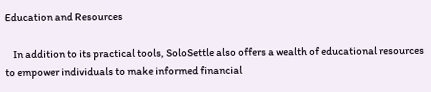Education and Resources

    In addition to its practical tools, SoloSettle also offers a wealth of educational resources to empower individuals to make informed financial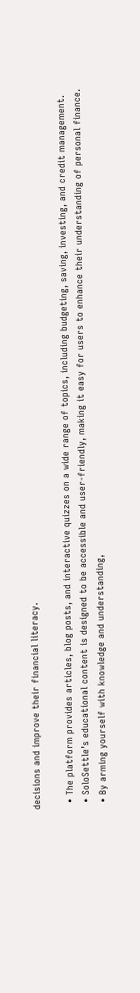decisions and improve their financial literacy.

  • The platform provides articles, blog posts, and interactive quizzes on a wide range of topics, including budgeting, saving, investing, and credit management.
  • SoloSettle’s educational content is designed to be accessible and user-friendly, making it easy for users to enhance their understanding of personal finance.
  • By arming yourself with knowledge and understanding,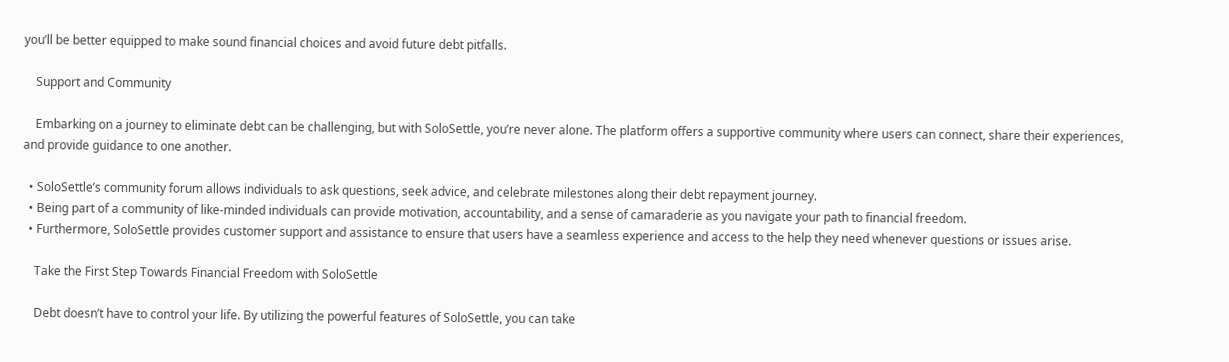you’ll be better equipped to make sound financial choices and avoid future debt pitfalls.

    Support and Community

    Embarking on a journey to eliminate debt can be challenging, but with SoloSettle, you’re never alone. The platform offers a supportive community where users can connect, share their experiences, and provide guidance to one another.

  • SoloSettle’s community forum allows individuals to ask questions, seek advice, and celebrate milestones along their debt repayment journey.
  • Being part of a community of like-minded individuals can provide motivation, accountability, and a sense of camaraderie as you navigate your path to financial freedom.
  • Furthermore, SoloSettle provides customer support and assistance to ensure that users have a seamless experience and access to the help they need whenever questions or issues arise.

    Take the First Step Towards Financial Freedom with SoloSettle

    Debt doesn’t have to control your life. By utilizing the powerful features of SoloSettle, you can take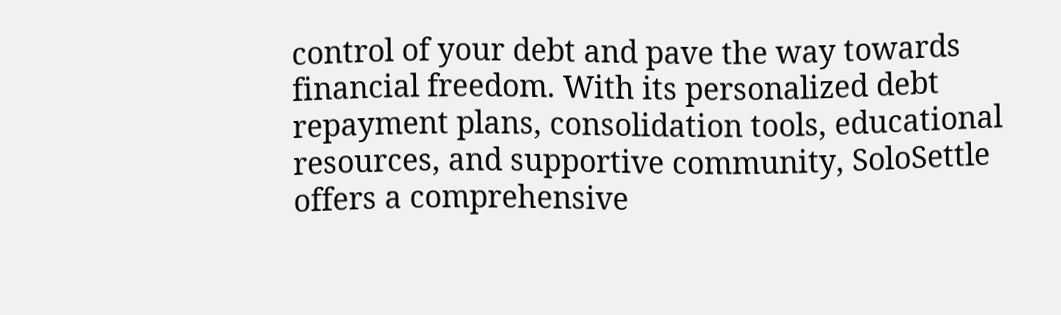control of your debt and pave the way towards financial freedom. With its personalized debt repayment plans, consolidation tools, educational resources, and supportive community, SoloSettle offers a comprehensive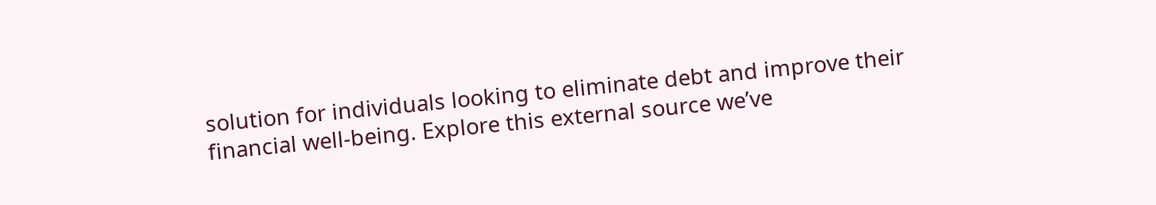solution for individuals looking to eliminate debt and improve their financial well-being. Explore this external source we’ve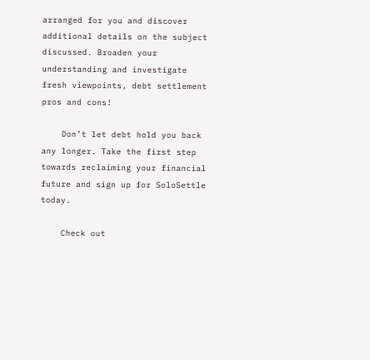arranged for you and discover additional details on the subject discussed. Broaden your understanding and investigate fresh viewpoints, debt settlement pros and cons!

    Don’t let debt hold you back any longer. Take the first step towards reclaiming your financial future and sign up for SoloSettle today.

    Check out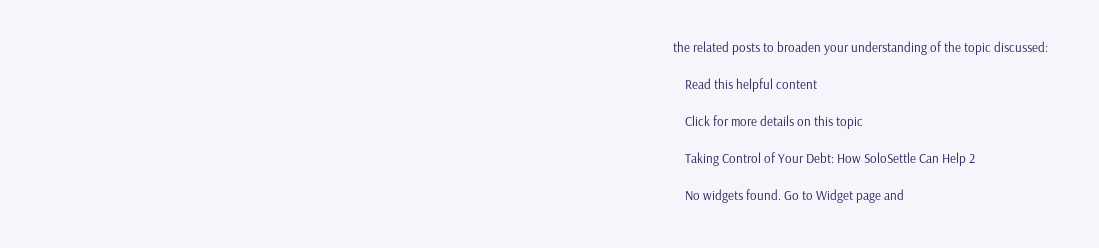the related posts to broaden your understanding of the topic discussed:

    Read this helpful content

    Click for more details on this topic

    Taking Control of Your Debt: How SoloSettle Can Help 2

    No widgets found. Go to Widget page and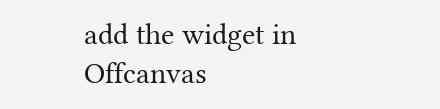add the widget in Offcanvas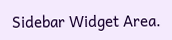Sidebar Widget Area.